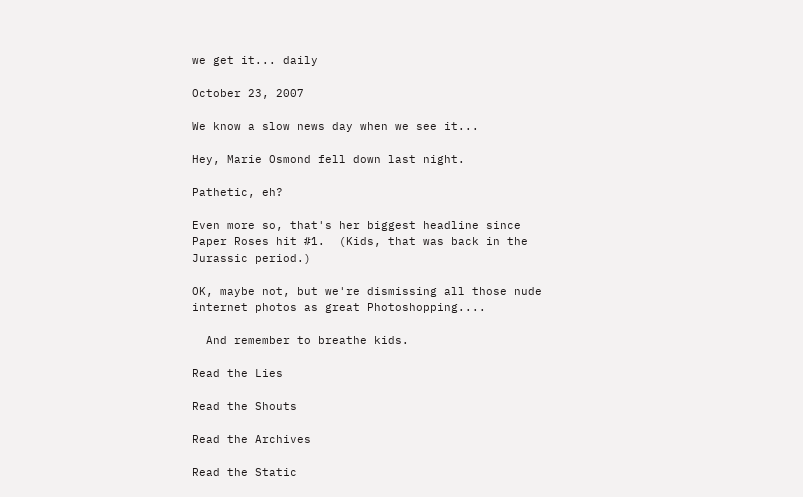we get it... daily

October 23, 2007

We know a slow news day when we see it...

Hey, Marie Osmond fell down last night.

Pathetic, eh?

Even more so, that's her biggest headline since Paper Roses hit #1.  (Kids, that was back in the Jurassic period.)

OK, maybe not, but we're dismissing all those nude internet photos as great Photoshopping....

  And remember to breathe kids.

Read the Lies

Read the Shouts

Read the Archives

Read the Static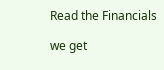Read the Financials

we get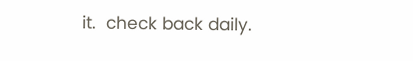it.  check back daily.